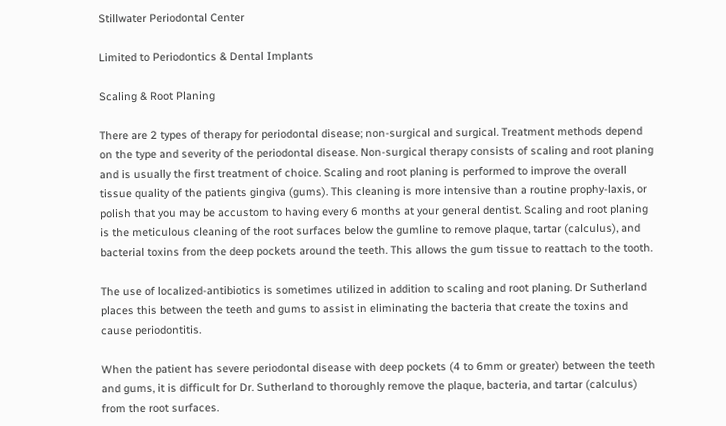Stillwater Periodontal Center

Limited to Periodontics & Dental Implants

Scaling & Root Planing

There are 2 types of therapy for periodontal disease; non-surgical and surgical. Treatment methods depend on the type and severity of the periodontal disease. Non-surgical therapy consists of scaling and root planing and is usually the first treatment of choice. Scaling and root planing is performed to improve the overall tissue quality of the patients gingiva (gums). This cleaning is more intensive than a routine prophy-laxis, or polish that you may be accustom to having every 6 months at your general dentist. Scaling and root planing is the meticulous cleaning of the root surfaces below the gumline to remove plaque, tartar (calculus), and bacterial toxins from the deep pockets around the teeth. This allows the gum tissue to reattach to the tooth.

The use of localized-antibiotics is sometimes utilized in addition to scaling and root planing. Dr Sutherland places this between the teeth and gums to assist in eliminating the bacteria that create the toxins and cause periodontitis.

When the patient has severe periodontal disease with deep pockets (4 to 6mm or greater) between the teeth and gums, it is difficult for Dr. Sutherland to thoroughly remove the plaque, bacteria, and tartar (calculus) from the root surfaces.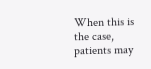When this is the case, patients may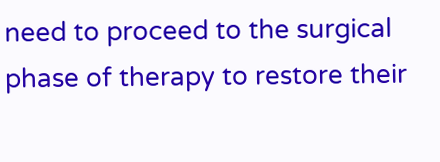need to proceed to the surgical phase of therapy to restore their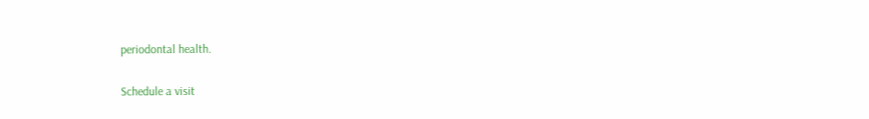periodontal health.

Schedule a visit